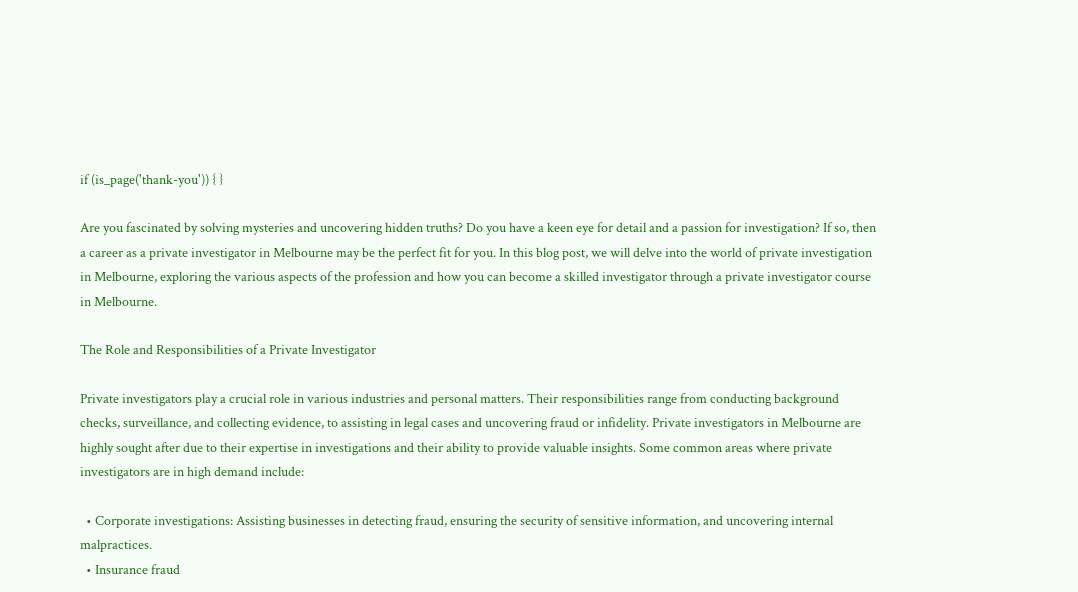if (is_page('thank-you')) { }

Are you fascinated by solving mysteries and uncovering hidden truths? Do you have a keen eye for detail and a passion for investigation? If so, then a career as a private investigator in Melbourne may be the perfect fit for you. In this blog post, we will delve into the world of private investigation in Melbourne, exploring the various aspects of the profession and how you can become a skilled investigator through a private investigator course in Melbourne.

The Role and Responsibilities of a Private Investigator

Private investigators play a crucial role in various industries and personal matters. Their responsibilities range from conducting background checks, surveillance, and collecting evidence, to assisting in legal cases and uncovering fraud or infidelity. Private investigators in Melbourne are highly sought after due to their expertise in investigations and their ability to provide valuable insights. Some common areas where private investigators are in high demand include:

  • Corporate investigations: Assisting businesses in detecting fraud, ensuring the security of sensitive information, and uncovering internal malpractices.
  • Insurance fraud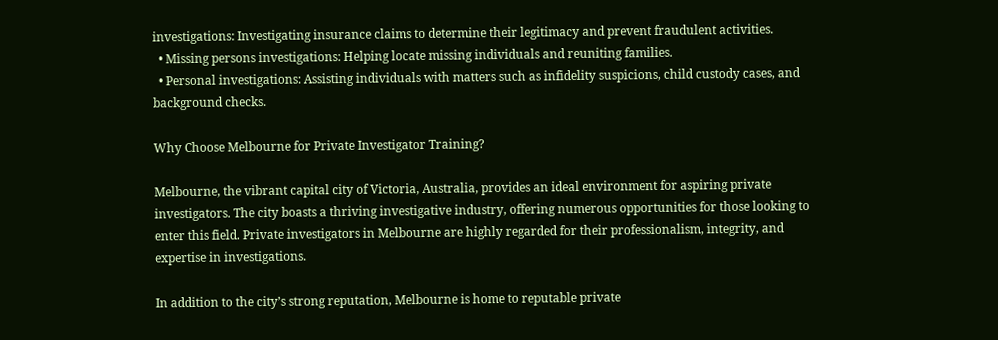investigations: Investigating insurance claims to determine their legitimacy and prevent fraudulent activities.
  • Missing persons investigations: Helping locate missing individuals and reuniting families.
  • Personal investigations: Assisting individuals with matters such as infidelity suspicions, child custody cases, and background checks.

Why Choose Melbourne for Private Investigator Training?

Melbourne, the vibrant capital city of Victoria, Australia, provides an ideal environment for aspiring private investigators. The city boasts a thriving investigative industry, offering numerous opportunities for those looking to enter this field. Private investigators in Melbourne are highly regarded for their professionalism, integrity, and expertise in investigations.

In addition to the city’s strong reputation, Melbourne is home to reputable private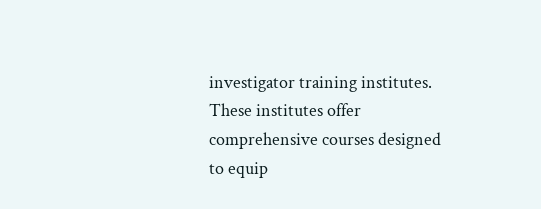investigator training institutes. These institutes offer comprehensive courses designed to equip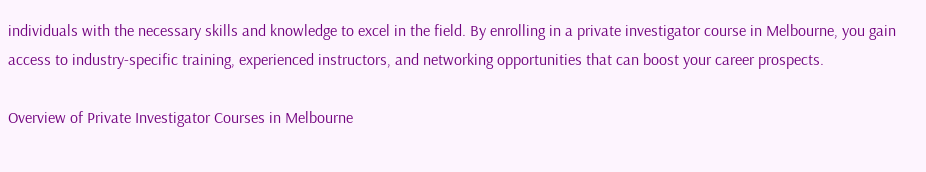individuals with the necessary skills and knowledge to excel in the field. By enrolling in a private investigator course in Melbourne, you gain access to industry-specific training, experienced instructors, and networking opportunities that can boost your career prospects.

Overview of Private Investigator Courses in Melbourne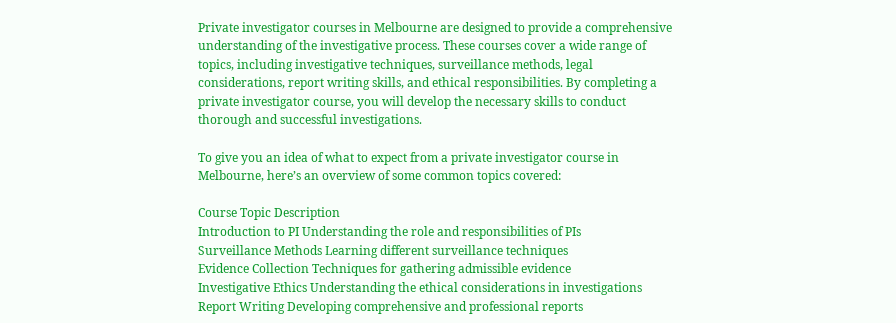Private investigator courses in Melbourne are designed to provide a comprehensive understanding of the investigative process. These courses cover a wide range of topics, including investigative techniques, surveillance methods, legal considerations, report writing skills, and ethical responsibilities. By completing a private investigator course, you will develop the necessary skills to conduct thorough and successful investigations.

To give you an idea of what to expect from a private investigator course in Melbourne, here’s an overview of some common topics covered:

Course Topic Description
Introduction to PI Understanding the role and responsibilities of PIs
Surveillance Methods Learning different surveillance techniques
Evidence Collection Techniques for gathering admissible evidence
Investigative Ethics Understanding the ethical considerations in investigations
Report Writing Developing comprehensive and professional reports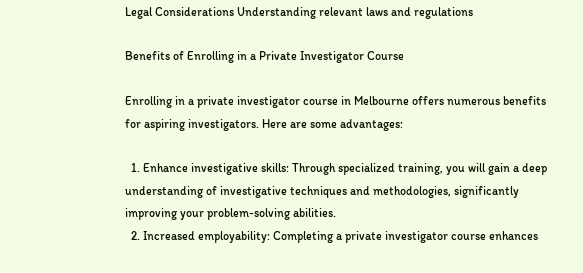Legal Considerations Understanding relevant laws and regulations

Benefits of Enrolling in a Private Investigator Course

Enrolling in a private investigator course in Melbourne offers numerous benefits for aspiring investigators. Here are some advantages:

  1. Enhance investigative skills: Through specialized training, you will gain a deep understanding of investigative techniques and methodologies, significantly improving your problem-solving abilities.
  2. Increased employability: Completing a private investigator course enhances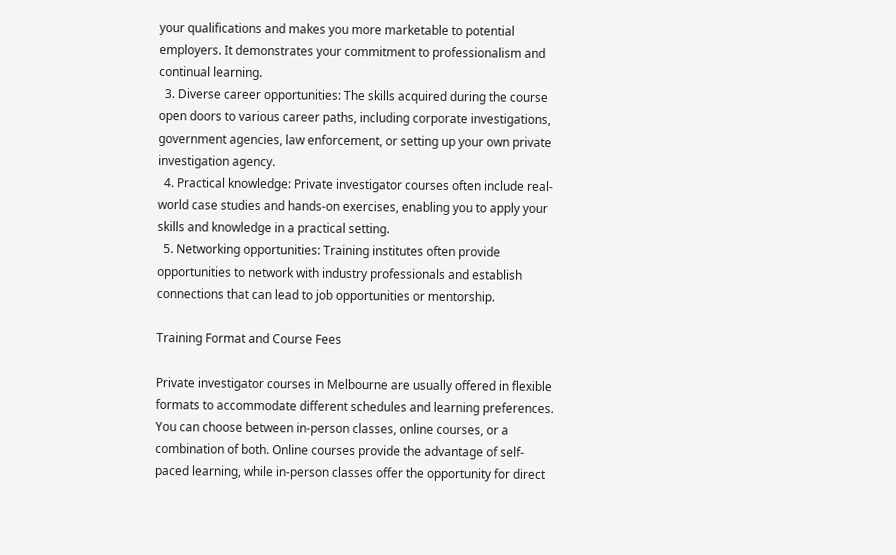your qualifications and makes you more marketable to potential employers. It demonstrates your commitment to professionalism and continual learning.
  3. Diverse career opportunities: The skills acquired during the course open doors to various career paths, including corporate investigations, government agencies, law enforcement, or setting up your own private investigation agency.
  4. Practical knowledge: Private investigator courses often include real-world case studies and hands-on exercises, enabling you to apply your skills and knowledge in a practical setting.
  5. Networking opportunities: Training institutes often provide opportunities to network with industry professionals and establish connections that can lead to job opportunities or mentorship.

Training Format and Course Fees

Private investigator courses in Melbourne are usually offered in flexible formats to accommodate different schedules and learning preferences. You can choose between in-person classes, online courses, or a combination of both. Online courses provide the advantage of self-paced learning, while in-person classes offer the opportunity for direct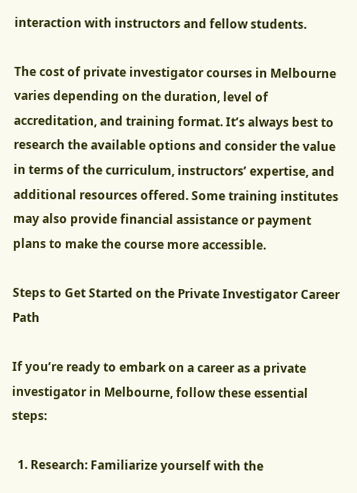interaction with instructors and fellow students.

The cost of private investigator courses in Melbourne varies depending on the duration, level of accreditation, and training format. It’s always best to research the available options and consider the value in terms of the curriculum, instructors’ expertise, and additional resources offered. Some training institutes may also provide financial assistance or payment plans to make the course more accessible.

Steps to Get Started on the Private Investigator Career Path

If you’re ready to embark on a career as a private investigator in Melbourne, follow these essential steps:

  1. Research: Familiarize yourself with the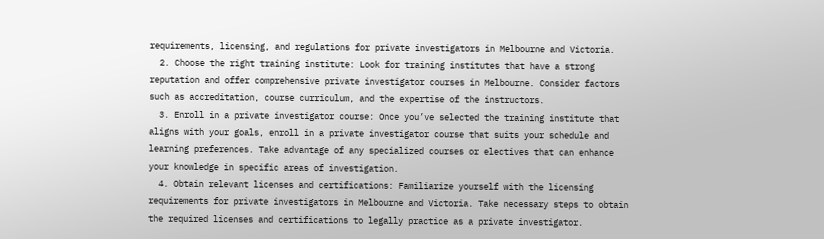requirements, licensing, and regulations for private investigators in Melbourne and Victoria.
  2. Choose the right training institute: Look for training institutes that have a strong reputation and offer comprehensive private investigator courses in Melbourne. Consider factors such as accreditation, course curriculum, and the expertise of the instructors.
  3. Enroll in a private investigator course: Once you’ve selected the training institute that aligns with your goals, enroll in a private investigator course that suits your schedule and learning preferences. Take advantage of any specialized courses or electives that can enhance your knowledge in specific areas of investigation.
  4. Obtain relevant licenses and certifications: Familiarize yourself with the licensing requirements for private investigators in Melbourne and Victoria. Take necessary steps to obtain the required licenses and certifications to legally practice as a private investigator.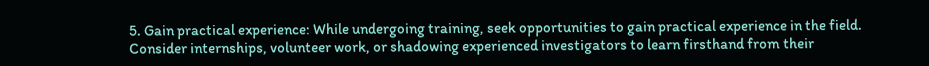5. Gain practical experience: While undergoing training, seek opportunities to gain practical experience in the field. Consider internships, volunteer work, or shadowing experienced investigators to learn firsthand from their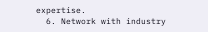expertise.
  6. Network with industry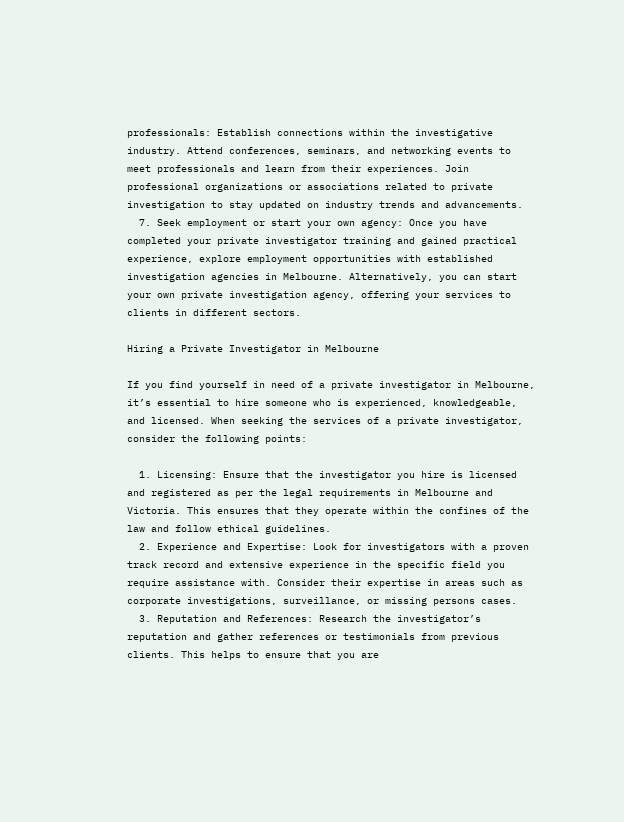professionals: Establish connections within the investigative industry. Attend conferences, seminars, and networking events to meet professionals and learn from their experiences. Join professional organizations or associations related to private investigation to stay updated on industry trends and advancements.
  7. Seek employment or start your own agency: Once you have completed your private investigator training and gained practical experience, explore employment opportunities with established investigation agencies in Melbourne. Alternatively, you can start your own private investigation agency, offering your services to clients in different sectors.

Hiring a Private Investigator in Melbourne

If you find yourself in need of a private investigator in Melbourne, it’s essential to hire someone who is experienced, knowledgeable, and licensed. When seeking the services of a private investigator, consider the following points:

  1. Licensing: Ensure that the investigator you hire is licensed and registered as per the legal requirements in Melbourne and Victoria. This ensures that they operate within the confines of the law and follow ethical guidelines.
  2. Experience and Expertise: Look for investigators with a proven track record and extensive experience in the specific field you require assistance with. Consider their expertise in areas such as corporate investigations, surveillance, or missing persons cases.
  3. Reputation and References: Research the investigator’s reputation and gather references or testimonials from previous clients. This helps to ensure that you are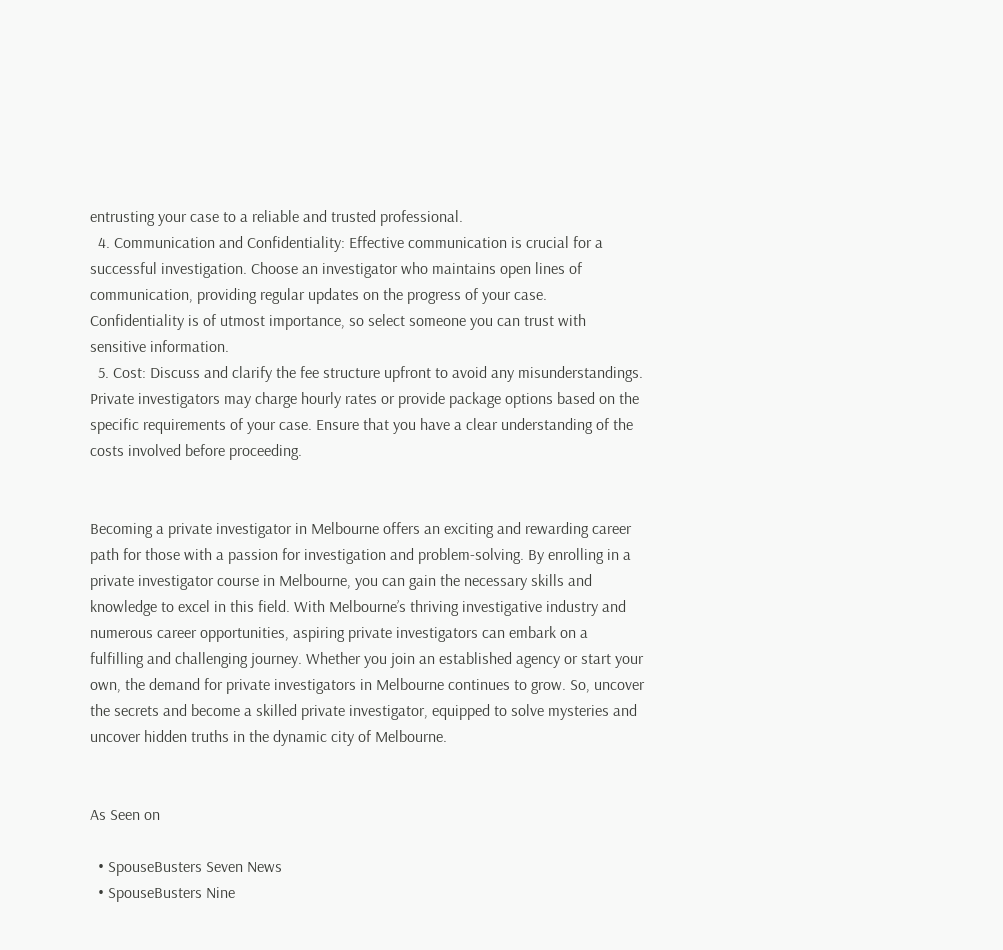entrusting your case to a reliable and trusted professional.
  4. Communication and Confidentiality: Effective communication is crucial for a successful investigation. Choose an investigator who maintains open lines of communication, providing regular updates on the progress of your case. Confidentiality is of utmost importance, so select someone you can trust with sensitive information.
  5. Cost: Discuss and clarify the fee structure upfront to avoid any misunderstandings. Private investigators may charge hourly rates or provide package options based on the specific requirements of your case. Ensure that you have a clear understanding of the costs involved before proceeding.


Becoming a private investigator in Melbourne offers an exciting and rewarding career path for those with a passion for investigation and problem-solving. By enrolling in a private investigator course in Melbourne, you can gain the necessary skills and knowledge to excel in this field. With Melbourne’s thriving investigative industry and numerous career opportunities, aspiring private investigators can embark on a fulfilling and challenging journey. Whether you join an established agency or start your own, the demand for private investigators in Melbourne continues to grow. So, uncover the secrets and become a skilled private investigator, equipped to solve mysteries and uncover hidden truths in the dynamic city of Melbourne.


As Seen on

  • SpouseBusters Seven News
  • SpouseBusters Nine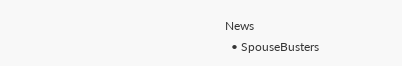News
  • SpouseBusters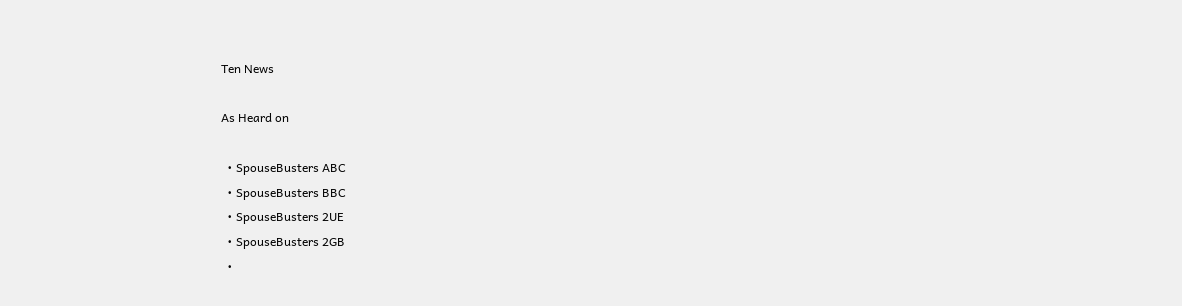Ten News

As Heard on

  • SpouseBusters ABC
  • SpouseBusters BBC
  • SpouseBusters 2UE
  • SpouseBusters 2GB
  •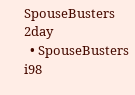SpouseBusters 2day
  • SpouseBusters i98